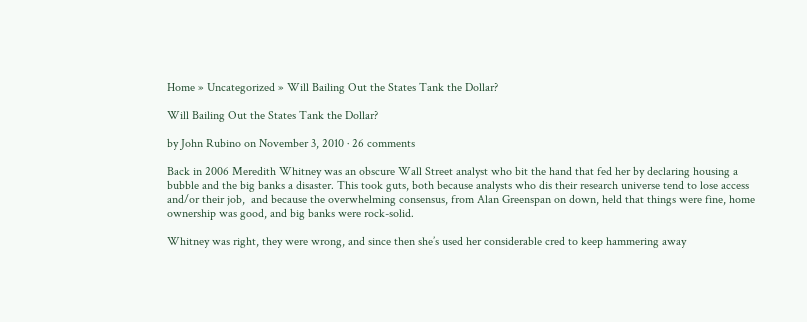Home » Uncategorized » Will Bailing Out the States Tank the Dollar?

Will Bailing Out the States Tank the Dollar?

by John Rubino on November 3, 2010 · 26 comments

Back in 2006 Meredith Whitney was an obscure Wall Street analyst who bit the hand that fed her by declaring housing a bubble and the big banks a disaster. This took guts, both because analysts who dis their research universe tend to lose access and/or their job,  and because the overwhelming consensus, from Alan Greenspan on down, held that things were fine, home ownership was good, and big banks were rock-solid.

Whitney was right, they were wrong, and since then she’s used her considerable cred to keep hammering away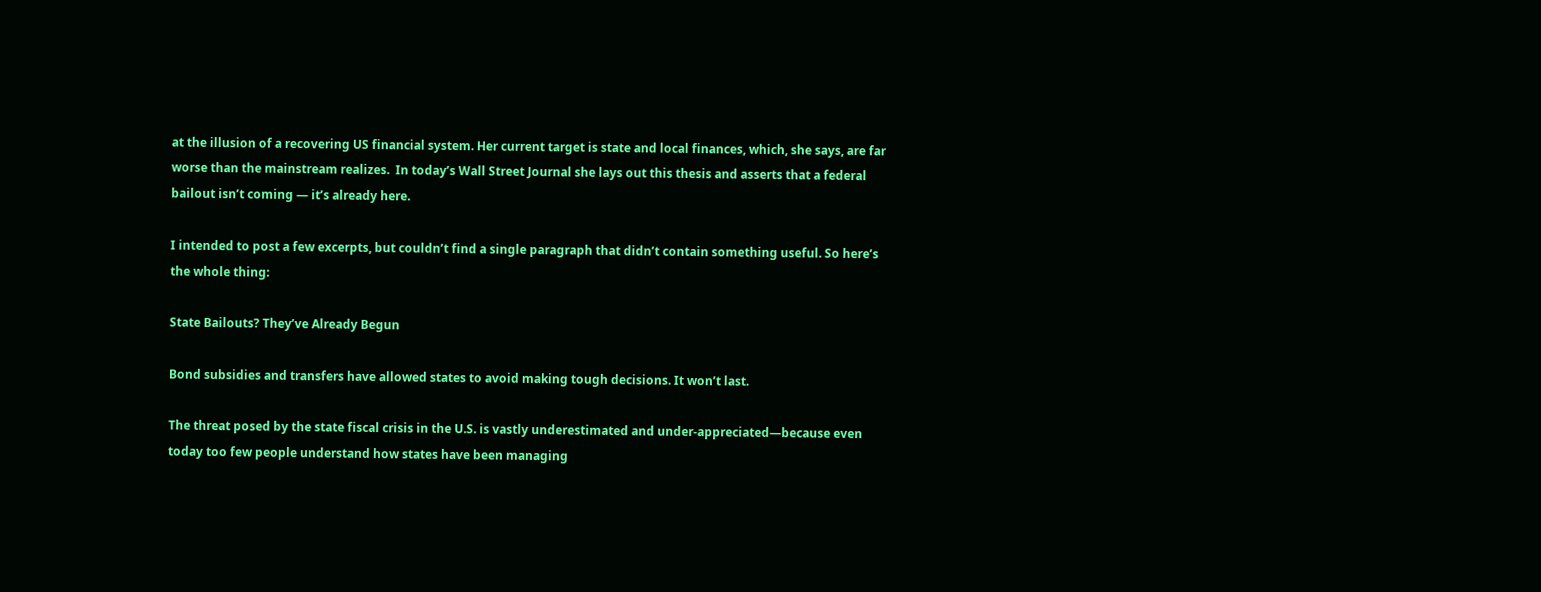at the illusion of a recovering US financial system. Her current target is state and local finances, which, she says, are far worse than the mainstream realizes.  In today’s Wall Street Journal she lays out this thesis and asserts that a federal bailout isn’t coming — it’s already here.

I intended to post a few excerpts, but couldn’t find a single paragraph that didn’t contain something useful. So here’s the whole thing:

State Bailouts? They’ve Already Begun

Bond subsidies and transfers have allowed states to avoid making tough decisions. It won’t last.

The threat posed by the state fiscal crisis in the U.S. is vastly underestimated and under-appreciated—because even today too few people understand how states have been managing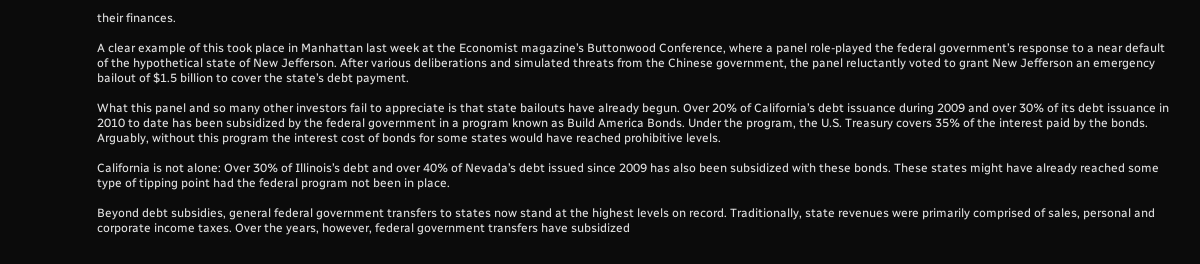their finances.

A clear example of this took place in Manhattan last week at the Economist magazine’s Buttonwood Conference, where a panel role-played the federal government’s response to a near default of the hypothetical state of New Jefferson. After various deliberations and simulated threats from the Chinese government, the panel reluctantly voted to grant New Jefferson an emergency bailout of $1.5 billion to cover the state’s debt payment.

What this panel and so many other investors fail to appreciate is that state bailouts have already begun. Over 20% of California’s debt issuance during 2009 and over 30% of its debt issuance in 2010 to date has been subsidized by the federal government in a program known as Build America Bonds. Under the program, the U.S. Treasury covers 35% of the interest paid by the bonds. Arguably, without this program the interest cost of bonds for some states would have reached prohibitive levels.

California is not alone: Over 30% of Illinois’s debt and over 40% of Nevada’s debt issued since 2009 has also been subsidized with these bonds. These states might have already reached some type of tipping point had the federal program not been in place.

Beyond debt subsidies, general federal government transfers to states now stand at the highest levels on record. Traditionally, state revenues were primarily comprised of sales, personal and corporate income taxes. Over the years, however, federal government transfers have subsidized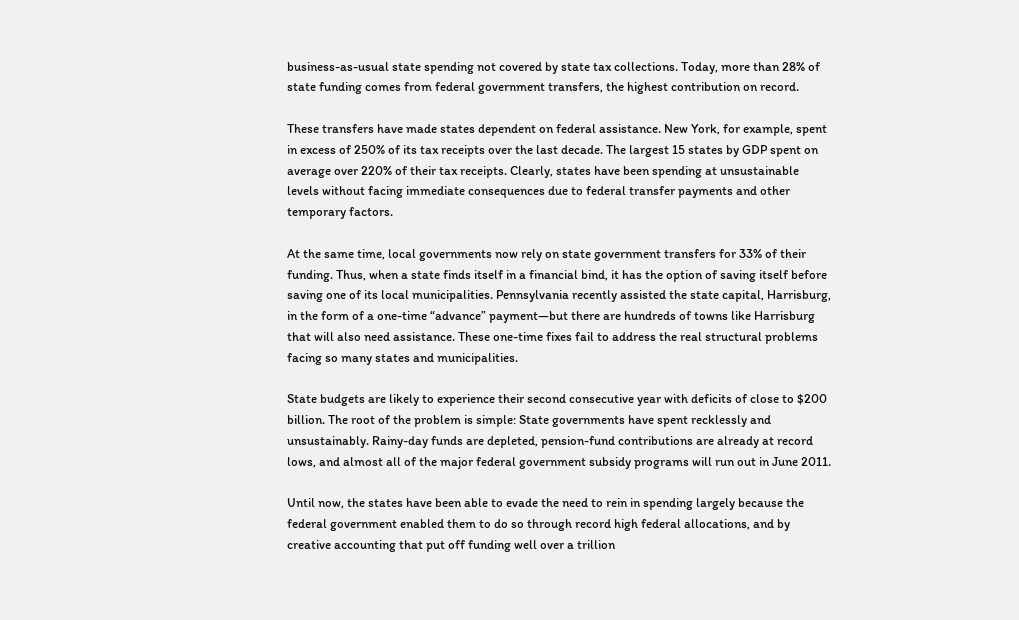business-as-usual state spending not covered by state tax collections. Today, more than 28% of state funding comes from federal government transfers, the highest contribution on record.

These transfers have made states dependent on federal assistance. New York, for example, spent in excess of 250% of its tax receipts over the last decade. The largest 15 states by GDP spent on average over 220% of their tax receipts. Clearly, states have been spending at unsustainable levels without facing immediate consequences due to federal transfer payments and other temporary factors.

At the same time, local governments now rely on state government transfers for 33% of their funding. Thus, when a state finds itself in a financial bind, it has the option of saving itself before saving one of its local municipalities. Pennsylvania recently assisted the state capital, Harrisburg, in the form of a one-time “advance” payment—but there are hundreds of towns like Harrisburg that will also need assistance. These one-time fixes fail to address the real structural problems facing so many states and municipalities.

State budgets are likely to experience their second consecutive year with deficits of close to $200 billion. The root of the problem is simple: State governments have spent recklessly and unsustainably. Rainy-day funds are depleted, pension-fund contributions are already at record lows, and almost all of the major federal government subsidy programs will run out in June 2011.

Until now, the states have been able to evade the need to rein in spending largely because the federal government enabled them to do so through record high federal allocations, and by creative accounting that put off funding well over a trillion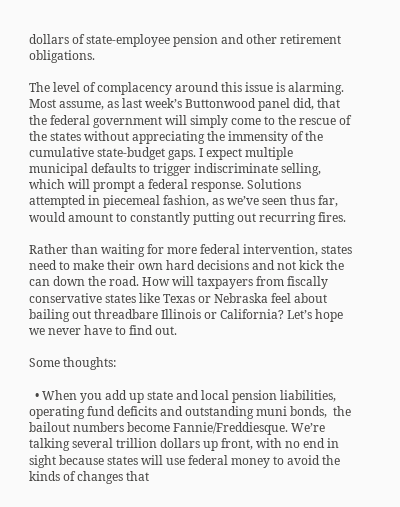dollars of state-employee pension and other retirement obligations.

The level of complacency around this issue is alarming. Most assume, as last week’s Buttonwood panel did, that the federal government will simply come to the rescue of the states without appreciating the immensity of the cumulative state-budget gaps. I expect multiple municipal defaults to trigger indiscriminate selling, which will prompt a federal response. Solutions attempted in piecemeal fashion, as we’ve seen thus far, would amount to constantly putting out recurring fires.

Rather than waiting for more federal intervention, states need to make their own hard decisions and not kick the can down the road. How will taxpayers from fiscally conservative states like Texas or Nebraska feel about bailing out threadbare Illinois or California? Let’s hope we never have to find out.

Some thoughts:

  • When you add up state and local pension liabilities, operating fund deficits and outstanding muni bonds,  the bailout numbers become Fannie/Freddiesque. We’re talking several trillion dollars up front, with no end in sight because states will use federal money to avoid the kinds of changes that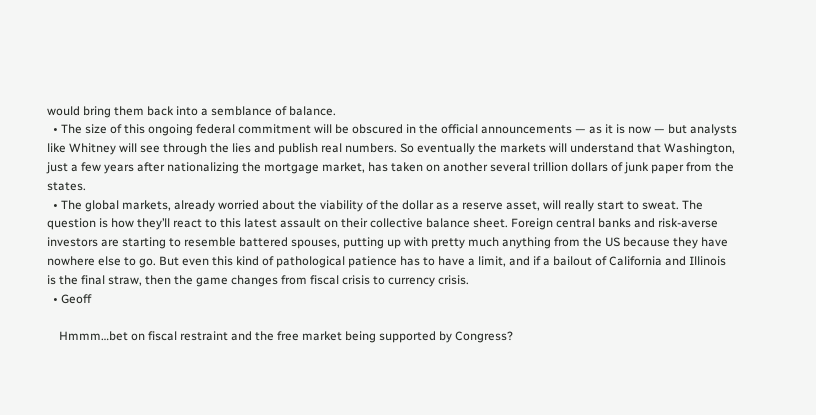would bring them back into a semblance of balance.
  • The size of this ongoing federal commitment will be obscured in the official announcements — as it is now — but analysts like Whitney will see through the lies and publish real numbers. So eventually the markets will understand that Washington, just a few years after nationalizing the mortgage market, has taken on another several trillion dollars of junk paper from the states.
  • The global markets, already worried about the viability of the dollar as a reserve asset, will really start to sweat. The question is how they’ll react to this latest assault on their collective balance sheet. Foreign central banks and risk-averse investors are starting to resemble battered spouses, putting up with pretty much anything from the US because they have nowhere else to go. But even this kind of pathological patience has to have a limit, and if a bailout of California and Illinois is the final straw, then the game changes from fiscal crisis to currency crisis.
  • Geoff

    Hmmm…bet on fiscal restraint and the free market being supported by Congress?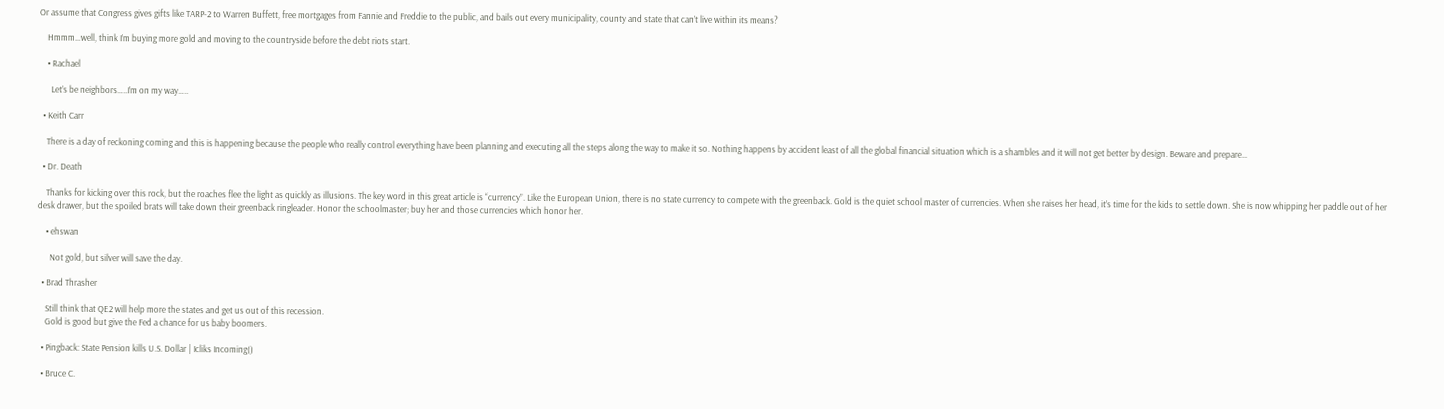Or assume that Congress gives gifts like TARP-2 to Warren Buffett, free mortgages from Fannie and Freddie to the public, and bails out every municipality, county and state that can’t live within its means?

    Hmmm…well, think I’m buying more gold and moving to the countryside before the debt riots start.

    • Rachael

      Let’s be neighbors…..I’m on my way…..

  • Keith Carr

    There is a day of reckoning coming and this is happening because the people who really control everything have been planning and executing all the steps along the way to make it so. Nothing happens by accident least of all the global financial situation which is a shambles and it will not get better by design. Beware and prepare…

  • Dr. Death

    Thanks for kicking over this rock, but the roaches flee the light as quickly as illusions. The key word in this great article is “currency”. Like the European Union, there is no state currency to compete with the greenback. Gold is the quiet school master of currencies. When she raises her head, it’s time for the kids to settle down. She is now whipping her paddle out of her desk drawer, but the spoiled brats will take down their greenback ringleader. Honor the schoolmaster; buy her and those currencies which honor her.

    • ehswan

      Not gold, but silver will save the day.

  • Brad Thrasher

    Still think that QE2 will help more the states and get us out of this recession.
    Gold is good but give the Fed a chance for us baby boomers.

  • Pingback: State Pension kills U.S. Dollar | Icliks Incoming()

  • Bruce C.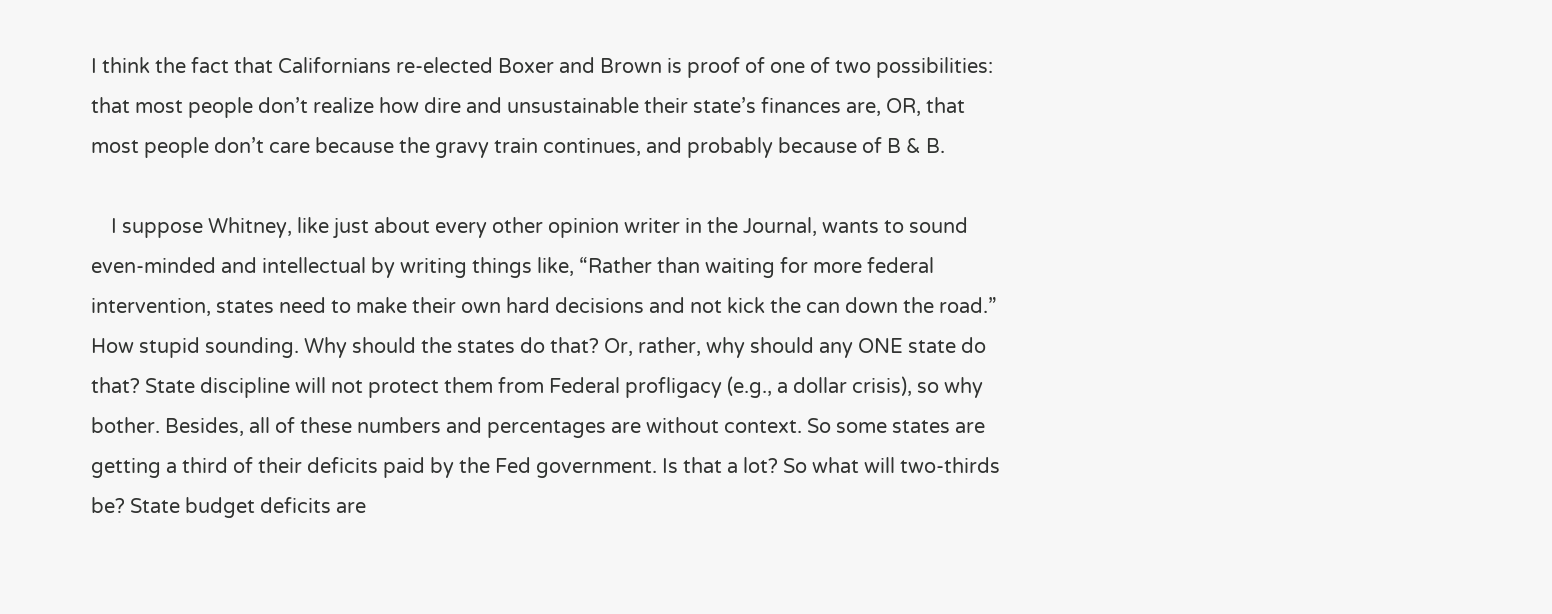I think the fact that Californians re-elected Boxer and Brown is proof of one of two possibilities: that most people don’t realize how dire and unsustainable their state’s finances are, OR, that most people don’t care because the gravy train continues, and probably because of B & B.

    I suppose Whitney, like just about every other opinion writer in the Journal, wants to sound even-minded and intellectual by writing things like, “Rather than waiting for more federal intervention, states need to make their own hard decisions and not kick the can down the road.” How stupid sounding. Why should the states do that? Or, rather, why should any ONE state do that? State discipline will not protect them from Federal profligacy (e.g., a dollar crisis), so why bother. Besides, all of these numbers and percentages are without context. So some states are getting a third of their deficits paid by the Fed government. Is that a lot? So what will two-thirds be? State budget deficits are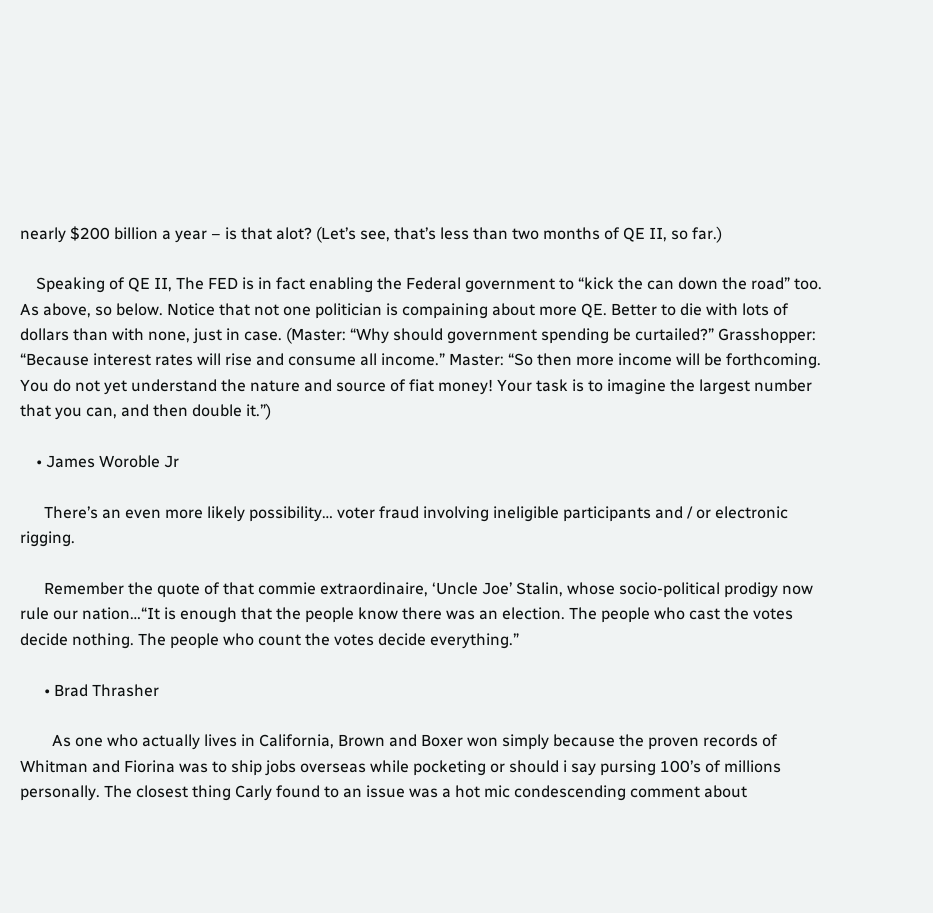nearly $200 billion a year – is that alot? (Let’s see, that’s less than two months of QE II, so far.)

    Speaking of QE II, The FED is in fact enabling the Federal government to “kick the can down the road” too. As above, so below. Notice that not one politician is compaining about more QE. Better to die with lots of dollars than with none, just in case. (Master: “Why should government spending be curtailed?” Grasshopper: “Because interest rates will rise and consume all income.” Master: “So then more income will be forthcoming. You do not yet understand the nature and source of fiat money! Your task is to imagine the largest number that you can, and then double it.”)

    • James Woroble Jr

      There’s an even more likely possibility… voter fraud involving ineligible participants and / or electronic rigging.

      Remember the quote of that commie extraordinaire, ‘Uncle Joe’ Stalin, whose socio-political prodigy now rule our nation…“It is enough that the people know there was an election. The people who cast the votes decide nothing. The people who count the votes decide everything.”

      • Brad Thrasher

        As one who actually lives in California, Brown and Boxer won simply because the proven records of Whitman and Fiorina was to ship jobs overseas while pocketing or should i say pursing 100’s of millions personally. The closest thing Carly found to an issue was a hot mic condescending comment about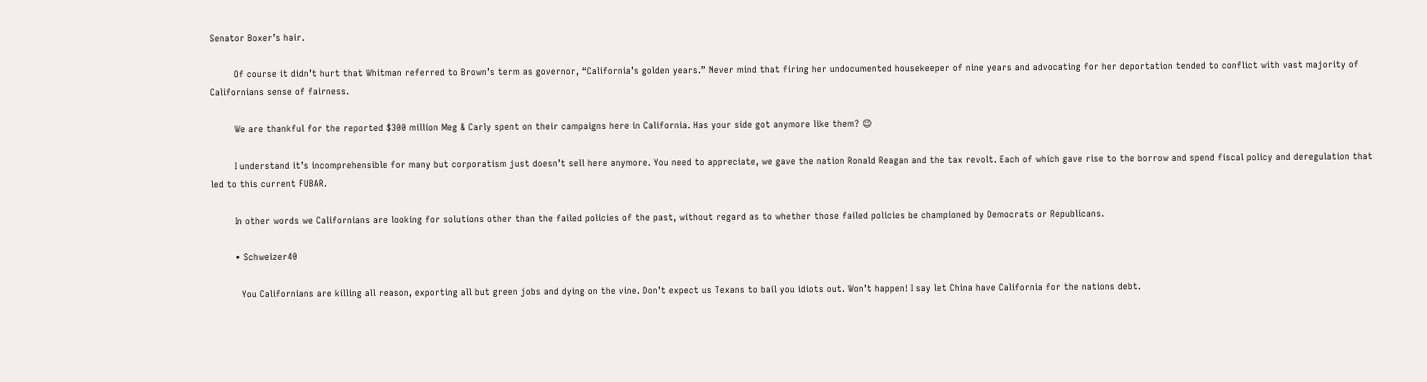Senator Boxer’s hair.

        Of course it didn’t hurt that Whitman referred to Brown’s term as governor, “California’s golden years.” Never mind that firing her undocumented housekeeper of nine years and advocating for her deportation tended to conflict with vast majority of Californians sense of fairness.

        We are thankful for the reported $300 million Meg & Carly spent on their campaigns here in California. Has your side got anymore like them? 😉

        I understand it’s incomprehensible for many but corporatism just doesn’t sell here anymore. You need to appreciate, we gave the nation Ronald Reagan and the tax revolt. Each of which gave rise to the borrow and spend fiscal policy and deregulation that led to this current FUBAR.

        In other words we Californians are looking for solutions other than the failed policies of the past, without regard as to whether those failed policies be championed by Democrats or Republicans.

        • Schweizer40

          You Californians are killing all reason, exporting all but green jobs and dying on the vine. Don’t expect us Texans to bail you idiots out. Won’t happen! I say let China have California for the nations debt.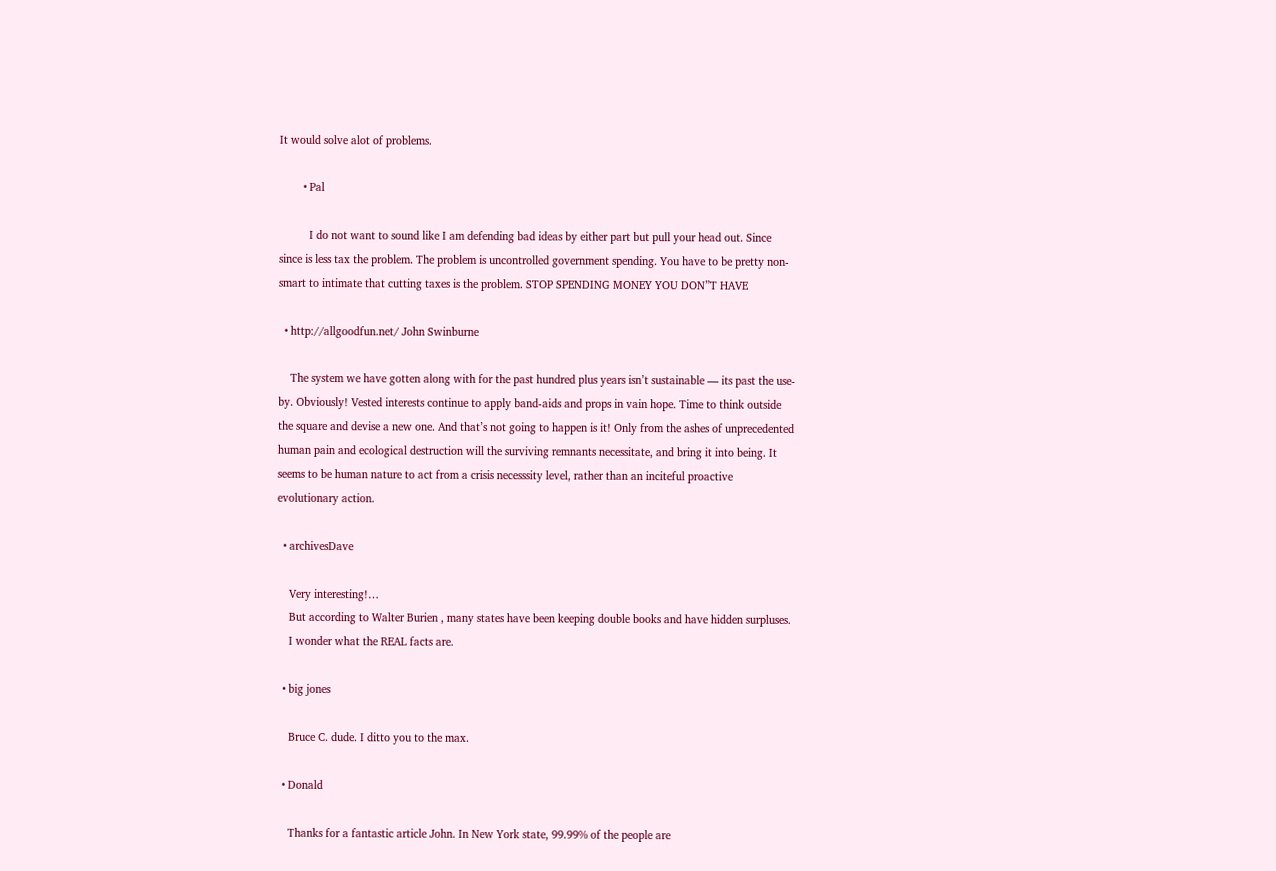It would solve alot of problems.

        • Pal

          I do not want to sound like I am defending bad ideas by either part but pull your head out. Since since is less tax the problem. The problem is uncontrolled government spending. You have to be pretty non-smart to intimate that cutting taxes is the problem. STOP SPENDING MONEY YOU DON”T HAVE

  • http://allgoodfun.net/ John Swinburne

    The system we have gotten along with for the past hundred plus years isn’t sustainable — its past the use-by. Obviously! Vested interests continue to apply band-aids and props in vain hope. Time to think outside the square and devise a new one. And that’s not going to happen is it! Only from the ashes of unprecedented human pain and ecological destruction will the surviving remnants necessitate, and bring it into being. It seems to be human nature to act from a crisis necesssity level, rather than an inciteful proactive evolutionary action.

  • archivesDave

    Very interesting!…
    But according to Walter Burien , many states have been keeping double books and have hidden surpluses.
    I wonder what the REAL facts are.

  • big jones

    Bruce C. dude. I ditto you to the max.

  • Donald

    Thanks for a fantastic article John. In New York state, 99.99% of the people are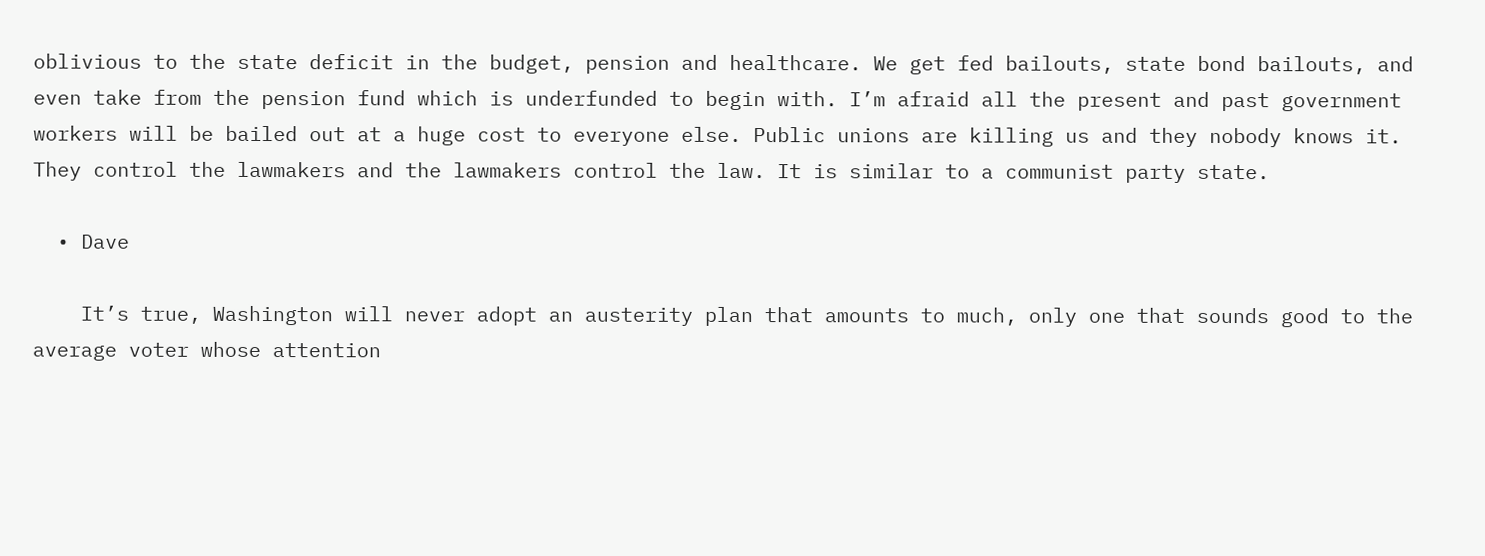oblivious to the state deficit in the budget, pension and healthcare. We get fed bailouts, state bond bailouts, and even take from the pension fund which is underfunded to begin with. I’m afraid all the present and past government workers will be bailed out at a huge cost to everyone else. Public unions are killing us and they nobody knows it. They control the lawmakers and the lawmakers control the law. It is similar to a communist party state.

  • Dave

    It’s true, Washington will never adopt an austerity plan that amounts to much, only one that sounds good to the average voter whose attention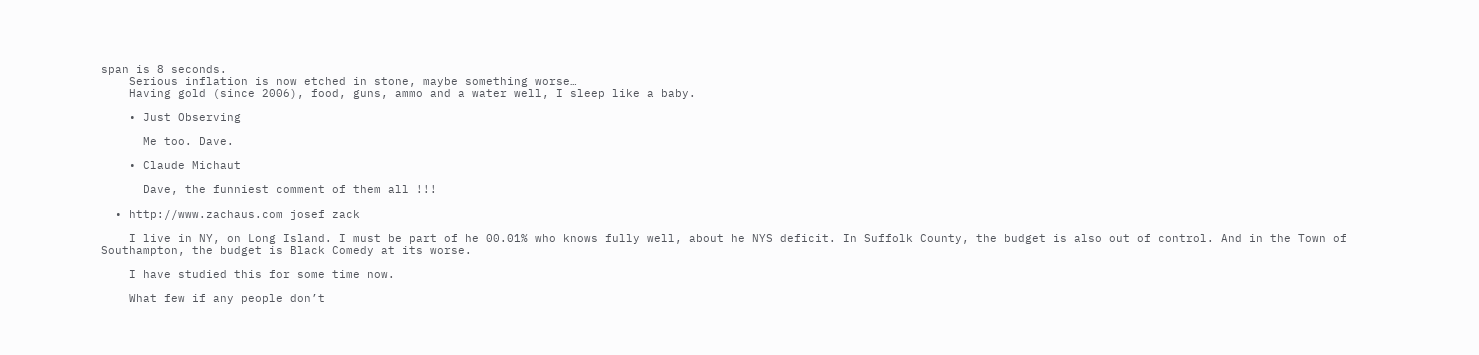span is 8 seconds.
    Serious inflation is now etched in stone, maybe something worse…
    Having gold (since 2006), food, guns, ammo and a water well, I sleep like a baby.

    • Just Observing

      Me too. Dave.

    • Claude Michaut

      Dave, the funniest comment of them all !!!

  • http://www.zachaus.com josef zack

    I live in NY, on Long Island. I must be part of he 00.01% who knows fully well, about he NYS deficit. In Suffolk County, the budget is also out of control. And in the Town of Southampton, the budget is Black Comedy at its worse.

    I have studied this for some time now.

    What few if any people don’t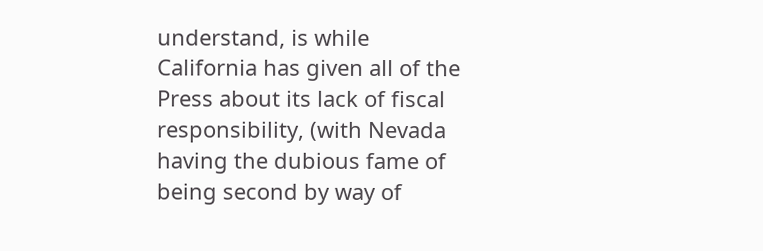understand, is while California has given all of the Press about its lack of fiscal responsibility, (with Nevada having the dubious fame of being second by way of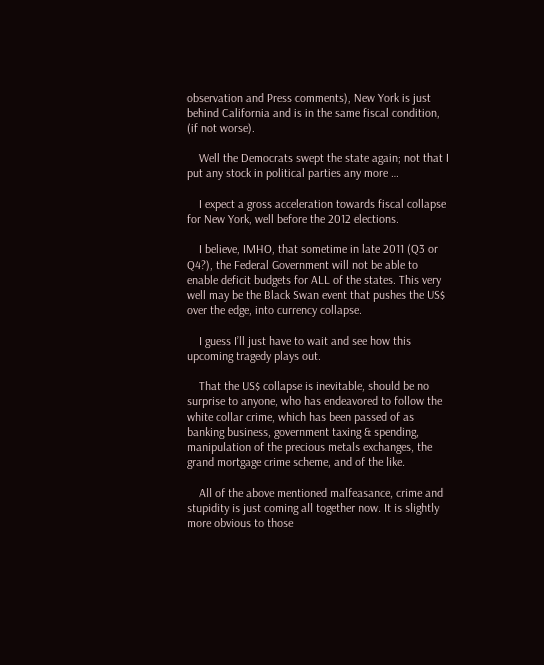observation and Press comments), New York is just behind California and is in the same fiscal condition, (if not worse).

    Well the Democrats swept the state again; not that I put any stock in political parties any more …

    I expect a gross acceleration towards fiscal collapse for New York, well before the 2012 elections.

    I believe, IMHO, that sometime in late 2011 (Q3 or Q4?), the Federal Government will not be able to enable deficit budgets for ALL of the states. This very well may be the Black Swan event that pushes the US$ over the edge, into currency collapse.

    I guess I’ll just have to wait and see how this upcoming tragedy plays out.

    That the US$ collapse is inevitable, should be no surprise to anyone, who has endeavored to follow the white collar crime, which has been passed of as banking business, government taxing & spending, manipulation of the precious metals exchanges, the grand mortgage crime scheme, and of the like.

    All of the above mentioned malfeasance, crime and stupidity is just coming all together now. It is slightly more obvious to those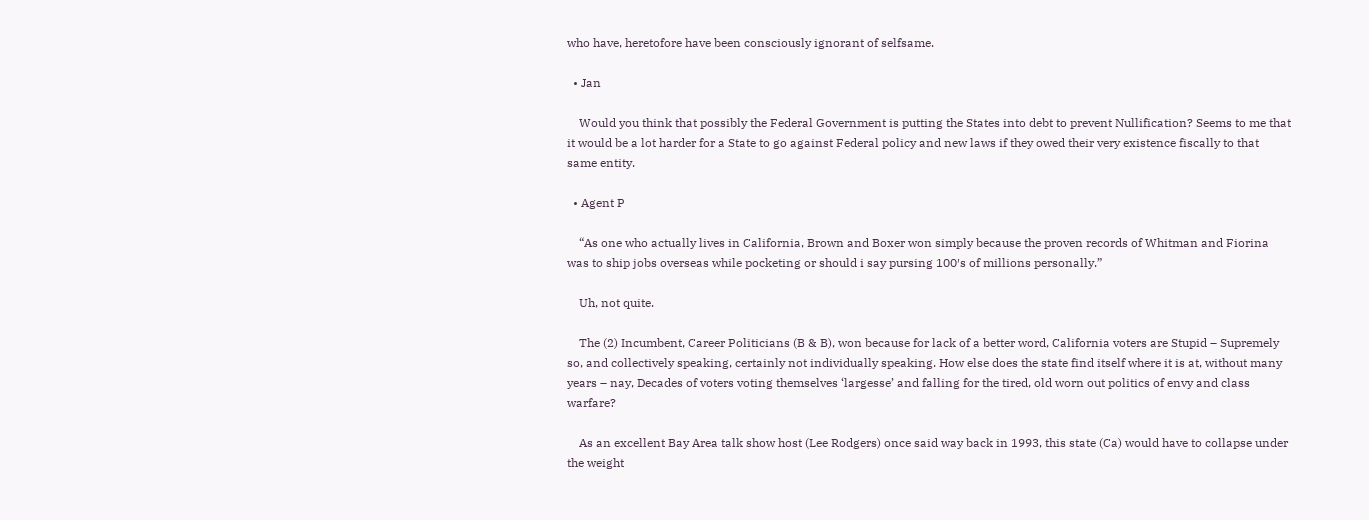who have, heretofore have been consciously ignorant of selfsame.

  • Jan

    Would you think that possibly the Federal Government is putting the States into debt to prevent Nullification? Seems to me that it would be a lot harder for a State to go against Federal policy and new laws if they owed their very existence fiscally to that same entity.

  • Agent P

    “As one who actually lives in California, Brown and Boxer won simply because the proven records of Whitman and Fiorina was to ship jobs overseas while pocketing or should i say pursing 100′s of millions personally.”

    Uh, not quite.

    The (2) Incumbent, Career Politicians (B & B), won because for lack of a better word, California voters are Stupid – Supremely so, and collectively speaking, certainly not individually speaking. How else does the state find itself where it is at, without many years – nay, Decades of voters voting themselves ‘largesse’ and falling for the tired, old worn out politics of envy and class warfare?

    As an excellent Bay Area talk show host (Lee Rodgers) once said way back in 1993, this state (Ca) would have to collapse under the weight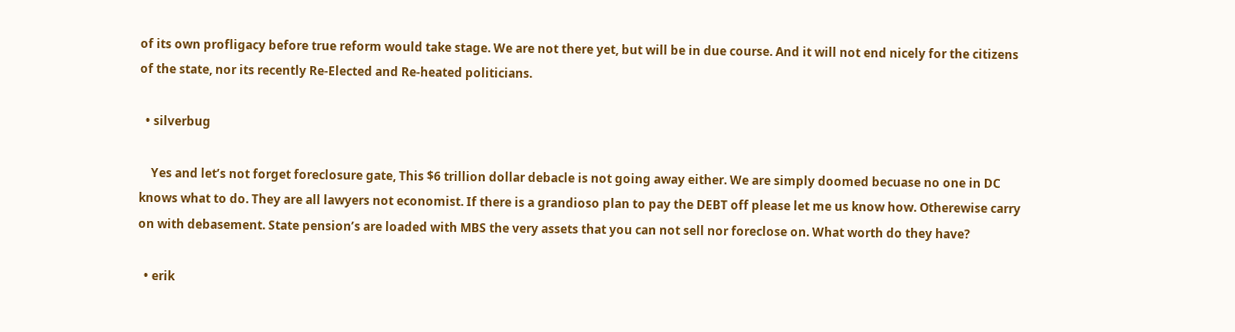of its own profligacy before true reform would take stage. We are not there yet, but will be in due course. And it will not end nicely for the citizens of the state, nor its recently Re-Elected and Re-heated politicians.

  • silverbug

    Yes and let’s not forget foreclosure gate, This $6 trillion dollar debacle is not going away either. We are simply doomed becuase no one in DC knows what to do. They are all lawyers not economist. If there is a grandioso plan to pay the DEBT off please let me us know how. Otherewise carry on with debasement. State pension’s are loaded with MBS the very assets that you can not sell nor foreclose on. What worth do they have?

  • erik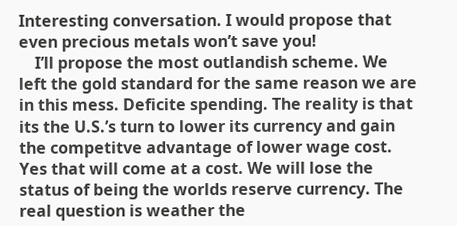Interesting conversation. I would propose that even precious metals won’t save you!
    I’ll propose the most outlandish scheme. We left the gold standard for the same reason we are in this mess. Deficite spending. The reality is that its the U.S.’s turn to lower its currency and gain the competitve advantage of lower wage cost. Yes that will come at a cost. We will lose the status of being the worlds reserve currency. The real question is weather the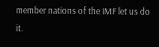member nations of the IMF let us do it.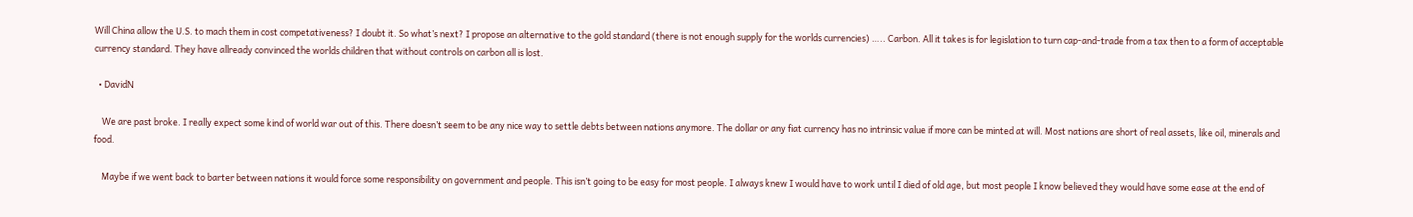Will China allow the U.S. to mach them in cost competativeness? I doubt it. So what’s next? I propose an alternative to the gold standard (there is not enough supply for the worlds currencies) ….. Carbon. All it takes is for legislation to turn cap-and-trade from a tax then to a form of acceptable currency standard. They have allready convinced the worlds children that without controls on carbon all is lost.

  • DavidN

    We are past broke. I really expect some kind of world war out of this. There doesn’t seem to be any nice way to settle debts between nations anymore. The dollar or any fiat currency has no intrinsic value if more can be minted at will. Most nations are short of real assets, like oil, minerals and food.

    Maybe if we went back to barter between nations it would force some responsibility on government and people. This isn’t going to be easy for most people. I always knew I would have to work until I died of old age, but most people I know believed they would have some ease at the end of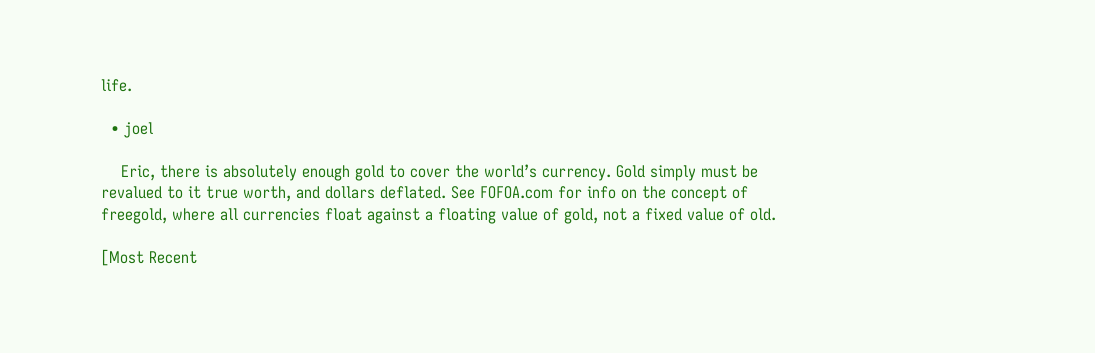life.

  • joel

    Eric, there is absolutely enough gold to cover the world’s currency. Gold simply must be revalued to it true worth, and dollars deflated. See FOFOA.com for info on the concept of freegold, where all currencies float against a floating value of gold, not a fixed value of old.

[Most Recent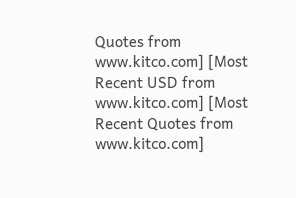Quotes from www.kitco.com] [Most Recent USD from www.kitco.com] [Most Recent Quotes from www.kitco.com]